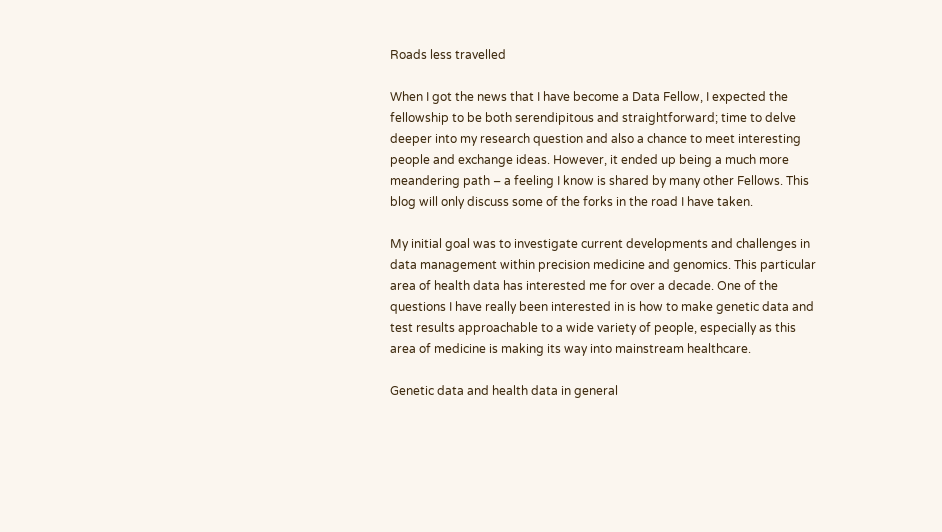Roads less travelled

When I got the news that I have become a Data Fellow, I expected the fellowship to be both serendipitous and straightforward; time to delve deeper into my research question and also a chance to meet interesting people and exchange ideas. However, it ended up being a much more meandering path – a feeling I know is shared by many other Fellows. This blog will only discuss some of the forks in the road I have taken.

My initial goal was to investigate current developments and challenges in data management within precision medicine and genomics. This particular area of health data has interested me for over a decade. One of the questions I have really been interested in is how to make genetic data and test results approachable to a wide variety of people, especially as this area of medicine is making its way into mainstream healthcare.

Genetic data and health data in general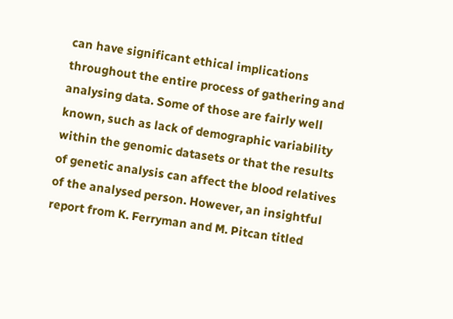can have significant ethical implications throughout the entire process of gathering and analysing data. Some of those are fairly well known, such as lack of demographic variability within the genomic datasets or that the results of genetic analysis can affect the blood relatives of the analysed person. However, an insightful report from K. Ferryman and M. Pitcan titled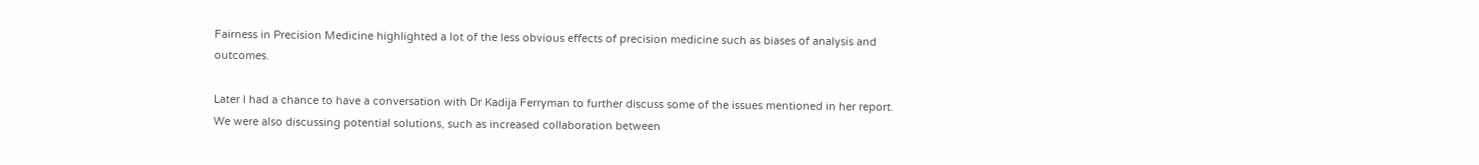Fairness in Precision Medicine highlighted a lot of the less obvious effects of precision medicine such as biases of analysis and outcomes.

Later I had a chance to have a conversation with Dr Kadija Ferryman to further discuss some of the issues mentioned in her report. We were also discussing potential solutions, such as increased collaboration between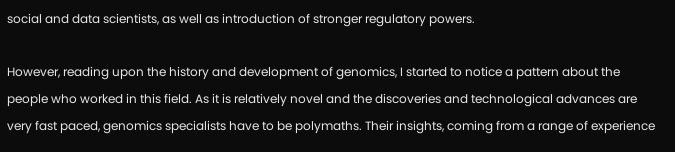social and data scientists, as well as introduction of stronger regulatory powers.

However, reading upon the history and development of genomics, I started to notice a pattern about the people who worked in this field. As it is relatively novel and the discoveries and technological advances are very fast paced, genomics specialists have to be polymaths. Their insights, coming from a range of experience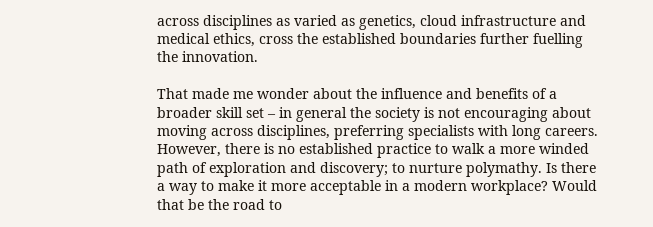across disciplines as varied as genetics, cloud infrastructure and medical ethics, cross the established boundaries further fuelling the innovation.

That made me wonder about the influence and benefits of a broader skill set – in general the society is not encouraging about moving across disciplines, preferring specialists with long careers. However, there is no established practice to walk a more winded path of exploration and discovery; to nurture polymathy. Is there a way to make it more acceptable in a modern workplace? Would that be the road to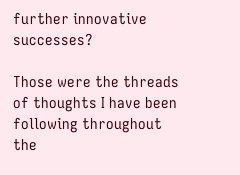further innovative successes?

Those were the threads of thoughts I have been following throughout the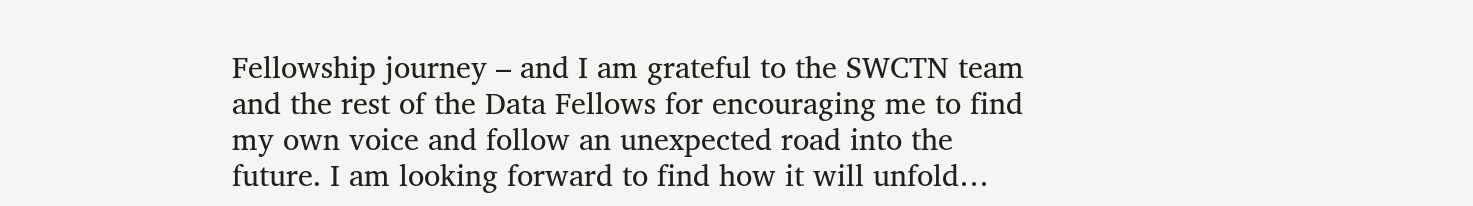Fellowship journey – and I am grateful to the SWCTN team and the rest of the Data Fellows for encouraging me to find my own voice and follow an unexpected road into the future. I am looking forward to find how it will unfold…